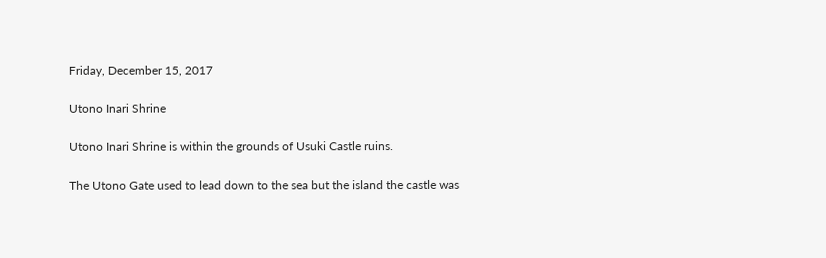Friday, December 15, 2017

Utono Inari Shrine

Utono Inari Shrine is within the grounds of Usuki Castle ruins.

The Utono Gate used to lead down to the sea but the island the castle was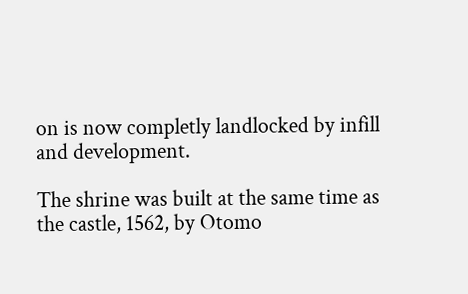on is now completly landlocked by infill and development.

The shrine was built at the same time as the castle, 1562, by Otomo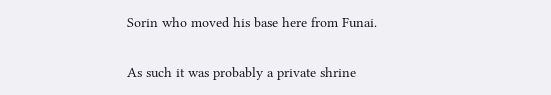Sorin who moved his base here from Funai.

As such it was probably a private shrine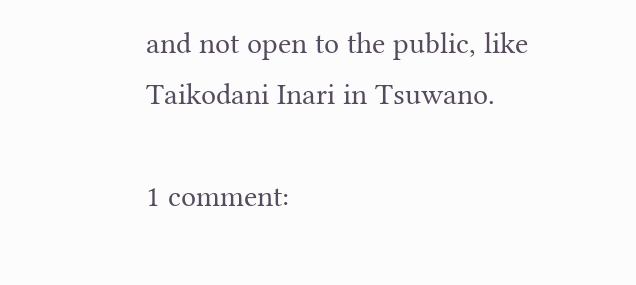and not open to the public, like Taikodani Inari in Tsuwano.

1 comment: